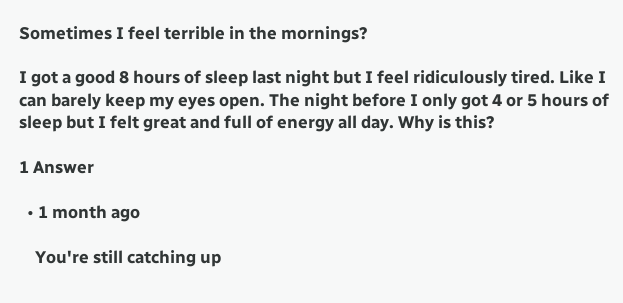Sometimes I feel terrible in the mornings?

I got a good 8 hours of sleep last night but I feel ridiculously tired. Like I can barely keep my eyes open. The night before I only got 4 or 5 hours of sleep but I felt great and full of energy all day. Why is this?

1 Answer

  • 1 month ago

    You're still catching up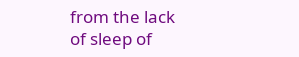from the lack of sleep of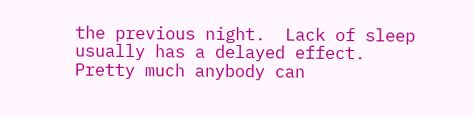the previous night.  Lack of sleep usually has a delayed effect.  Pretty much anybody can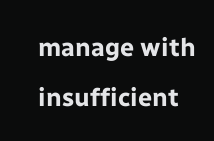manage with insufficient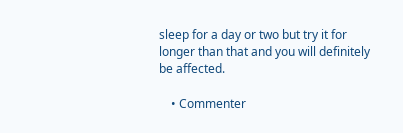sleep for a day or two but try it for longer than that and you will definitely be affected.

    • Commenter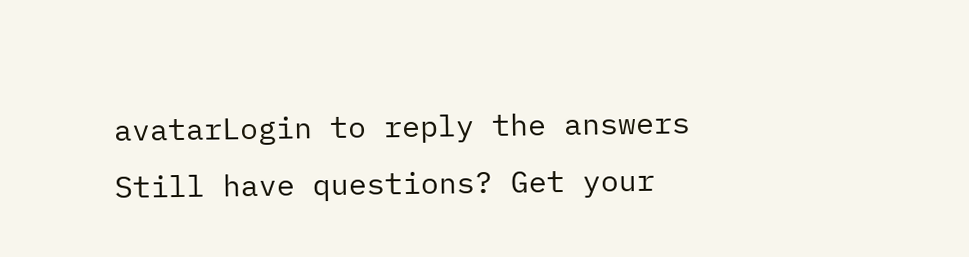avatarLogin to reply the answers
Still have questions? Get your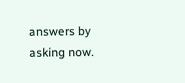answers by asking now.